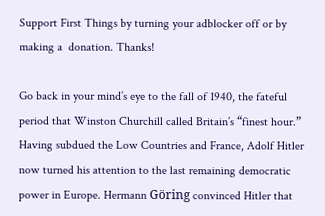Support First Things by turning your adblocker off or by making a  donation. Thanks!

Go back in your mind’s eye to the fall of 1940, the fateful period that Winston Churchill called Britain’s “finest hour.” Having subdued the Low Countries and France, Adolf Hitler now turned his attention to the last remaining democratic power in Europe. Hermann Göring convinced Hitler that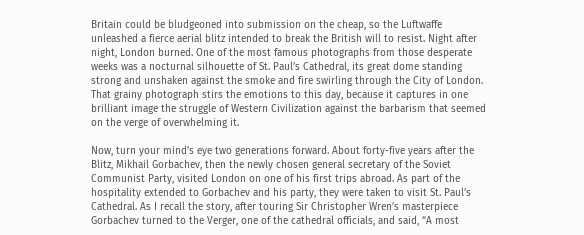Britain could be bludgeoned into submission on the cheap, so the Luftwaffe unleashed a fierce aerial blitz intended to break the British will to resist. Night after night, London burned. One of the most famous photographs from those desperate weeks was a nocturnal silhouette of St. Paul’s Cathedral, its great dome standing strong and unshaken against the smoke and fire swirling through the City of London. That grainy photograph stirs the emotions to this day, because it captures in one brilliant image the struggle of Western Civilization against the barbarism that seemed on the verge of overwhelming it.

Now, turn your mind’s eye two generations forward. About forty-five years after the Blitz, Mikhail Gorbachev, then the newly chosen general secretary of the Soviet Communist Party, visited London on one of his first trips abroad. As part of the hospitality extended to Gorbachev and his party, they were taken to visit St. Paul’s Cathedral. As I recall the story, after touring Sir Christopher Wren’s masterpiece Gorbachev turned to the Verger, one of the cathedral officials, and said, “A most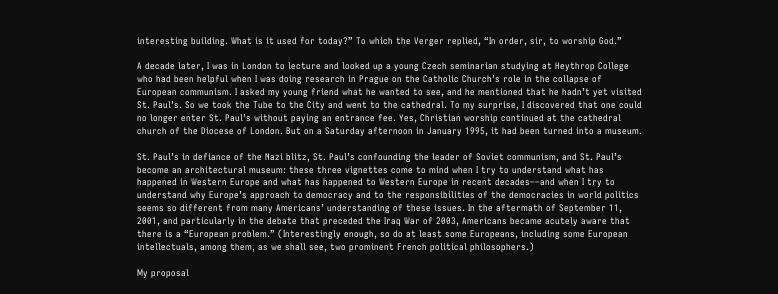interesting building. What is it used for today?” To which the Verger replied, “In order, sir, to worship God.”

A decade later, I was in London to lecture and looked up a young Czech seminarian studying at Heythrop College who had been helpful when I was doing research in Prague on the Catholic Church’s role in the collapse of European communism. I asked my young friend what he wanted to see, and he mentioned that he hadn’t yet visited St. Paul’s. So we took the Tube to the City and went to the cathedral. To my surprise, I discovered that one could no longer enter St. Paul’s without paying an entrance fee. Yes, Christian worship continued at the cathedral church of the Diocese of London. But on a Saturday afternoon in January 1995, it had been turned into a museum.

St. Paul’s in defiance of the Nazi blitz, St. Paul’s confounding the leader of Soviet communism, and St. Paul’s become an architectural museum: these three vignettes come to mind when I try to understand what has happened in Western Europe and what has happened to Western Europe in recent decades––and when I try to understand why Europe’s approach to democracy and to the responsibilities of the democracies in world politics seems so different from many Americans’ understanding of these issues. In the aftermath of September 11, 2001, and particularly in the debate that preceded the Iraq War of 2003, Americans became acutely aware that there is a “European problem.” (Interestingly enough, so do at least some Europeans, including some European intellectuals, among them, as we shall see, two prominent French political philosophers.)

My proposal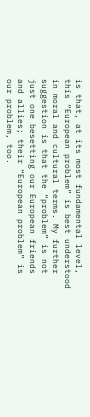is that, at its most fundamental level, this “European problem” is best understood in moral and cultural terms. My further suggestion is that the “problem” is not just one besetting our European friends and allies; their “European problem” is our problem, too.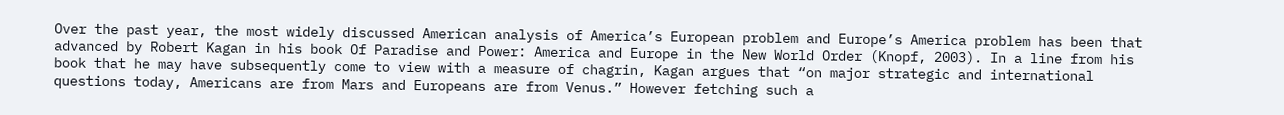Over the past year, the most widely discussed American analysis of America’s European problem and Europe’s America problem has been that advanced by Robert Kagan in his book Of Paradise and Power: America and Europe in the New World Order (Knopf, 2003). In a line from his book that he may have subsequently come to view with a measure of chagrin, Kagan argues that “on major strategic and international questions today, Americans are from Mars and Europeans are from Venus.” However fetching such a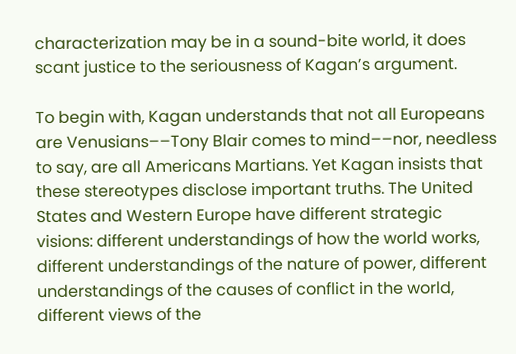characterization may be in a sound-bite world, it does scant justice to the seriousness of Kagan’s argument.

To begin with, Kagan understands that not all Europeans are Venusians––Tony Blair comes to mind––nor, needless to say, are all Americans Martians. Yet Kagan insists that these stereotypes disclose important truths. The United States and Western Europe have different strategic visions: different understandings of how the world works, different understandings of the nature of power, different understandings of the causes of conflict in the world, different views of the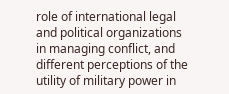role of international legal and political organizations in managing conflict, and different perceptions of the utility of military power in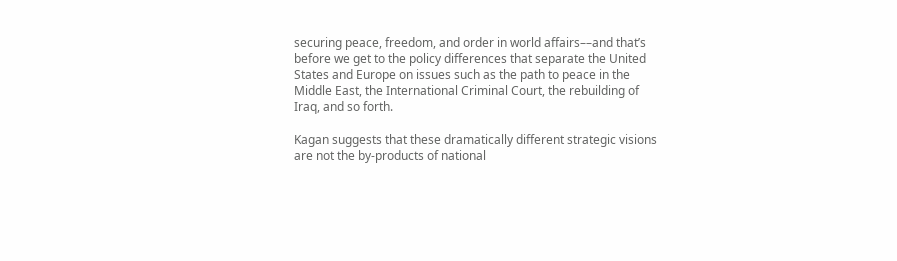securing peace, freedom, and order in world affairs––and that’s before we get to the policy differences that separate the United States and Europe on issues such as the path to peace in the Middle East, the International Criminal Court, the rebuilding of Iraq, and so forth.

Kagan suggests that these dramatically different strategic visions are not the by-products of national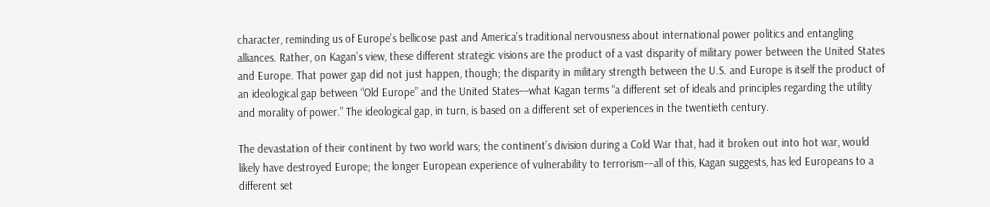character, reminding us of Europe’s bellicose past and America’s traditional nervousness about international power politics and entangling alliances. Rather, on Kagan’s view, these different strategic visions are the product of a vast disparity of military power between the United States and Europe. That power gap did not just happen, though; the disparity in military strength between the U.S. and Europe is itself the product of an ideological gap between “Old Europe” and the United States––what Kagan terms “a different set of ideals and principles regarding the utility and morality of power.” The ideological gap, in turn, is based on a different set of experiences in the twentieth century.

The devastation of their continent by two world wars; the continent’s division during a Cold War that, had it broken out into hot war, would likely have destroyed Europe; the longer European experience of vulnerability to terrorism––all of this, Kagan suggests, has led Europeans to a different set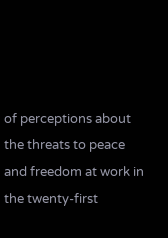of perceptions about the threats to peace and freedom at work in the twenty-first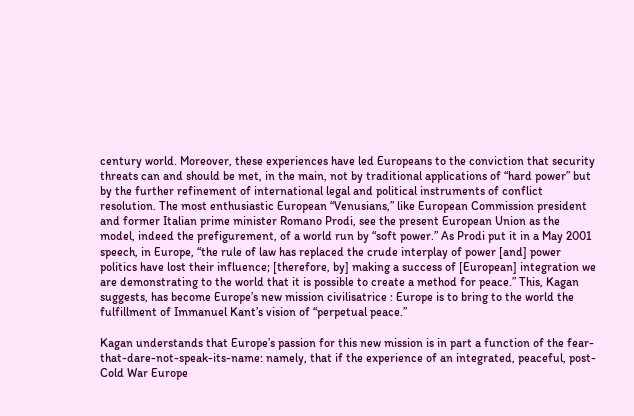century world. Moreover, these experiences have led Europeans to the conviction that security threats can and should be met, in the main, not by traditional applications of “hard power” but by the further refinement of international legal and political instruments of conflict resolution. The most enthusiastic European “Venusians,” like European Commission president and former Italian prime minister Romano Prodi, see the present European Union as the model, indeed the prefigurement, of a world run by “soft power.” As Prodi put it in a May 2001 speech, in Europe, “the rule of law has replaced the crude interplay of power [and] power politics have lost their influence; [therefore, by] making a success of [European] integration we are demonstrating to the world that it is possible to create a method for peace.” This, Kagan suggests, has become Europe’s new mission civilisatrice : Europe is to bring to the world the fulfillment of Immanuel Kant’s vision of “perpetual peace.”

Kagan understands that Europe’s passion for this new mission is in part a function of the fear-that-dare-not-speak-its-name: namely, that if the experience of an integrated, peaceful, post-Cold War Europe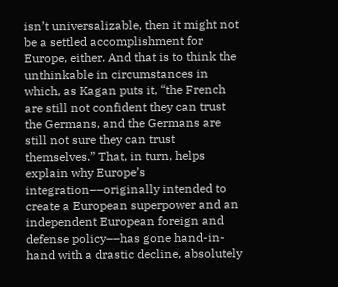isn’t universalizable, then it might not be a settled accomplishment for Europe, either. And that is to think the unthinkable in circumstances in which, as Kagan puts it, “the French are still not confident they can trust the Germans, and the Germans are still not sure they can trust themselves.” That, in turn, helps explain why Europe’s integration––originally intended to create a European superpower and an independent European foreign and defense policy––has gone hand-in-hand with a drastic decline, absolutely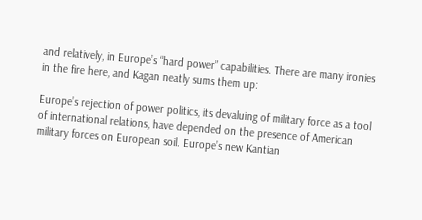and relatively, in Europe’s “hard power” capabilities. There are many ironies in the fire here, and Kagan neatly sums them up:

Europe’s rejection of power politics, its devaluing of military force as a tool of international relations, have depended on the presence of American military forces on European soil. Europe’s new Kantian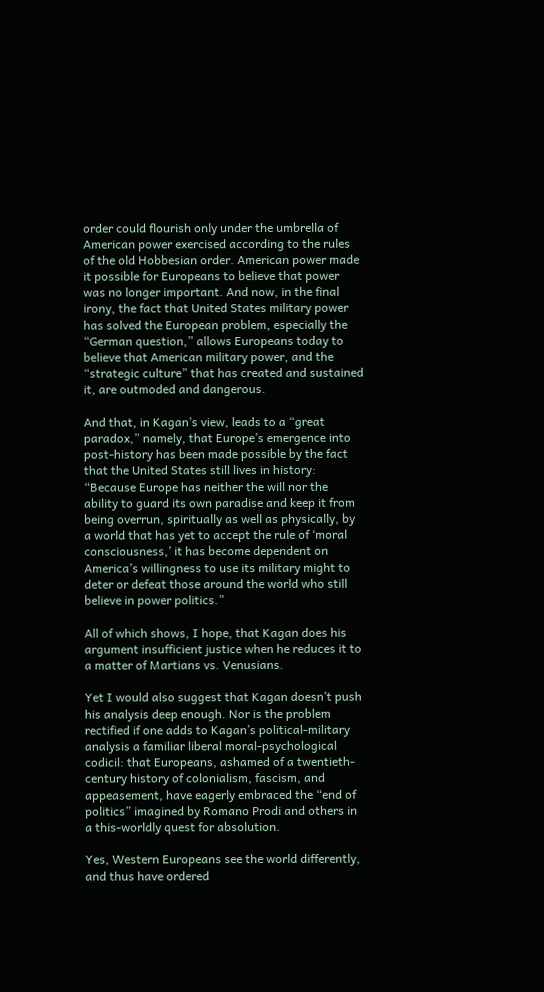order could flourish only under the umbrella of American power exercised according to the rules of the old Hobbesian order. American power made it possible for Europeans to believe that power was no longer important. And now, in the final irony, the fact that United States military power has solved the European problem, especially the “German question,” allows Europeans today to believe that American military power, and the “strategic culture” that has created and sustained it, are outmoded and dangerous.

And that, in Kagan’s view, leads to a “great paradox,” namely, that Europe’s emergence into post-history has been made possible by the fact that the United States still lives in history: “Because Europe has neither the will nor the ability to guard its own paradise and keep it from being overrun, spiritually as well as physically, by a world that has yet to accept the rule of ‘moral consciousness,’ it has become dependent on America’s willingness to use its military might to deter or defeat those around the world who still believe in power politics.”

All of which shows, I hope, that Kagan does his argument insufficient justice when he reduces it to a matter of Martians vs. Venusians.

Yet I would also suggest that Kagan doesn’t push his analysis deep enough. Nor is the problem rectified if one adds to Kagan’s political-military analysis a familiar liberal moral-psychological codicil: that Europeans, ashamed of a twentieth-century history of colonialism, fascism, and appeasement, have eagerly embraced the “end of politics” imagined by Romano Prodi and others in a this-worldly quest for absolution.

Yes, Western Europeans see the world differently, and thus have ordered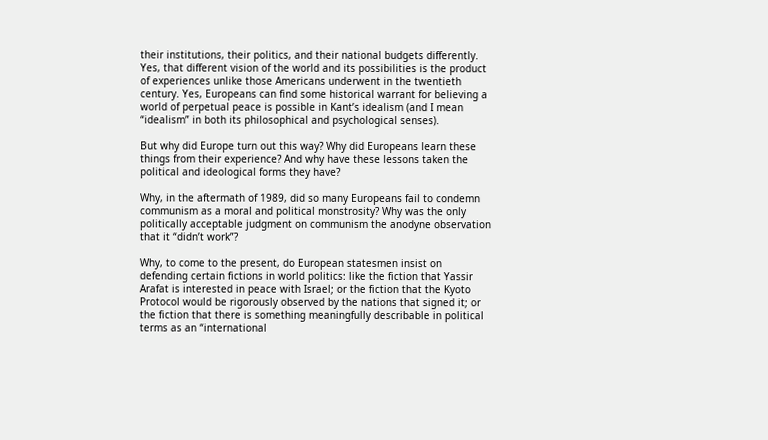their institutions, their politics, and their national budgets differently. Yes, that different vision of the world and its possibilities is the product of experiences unlike those Americans underwent in the twentieth century. Yes, Europeans can find some historical warrant for believing a world of perpetual peace is possible in Kant’s idealism (and I mean “idealism” in both its philosophical and psychological senses).

But why did Europe turn out this way? Why did Europeans learn these things from their experience? And why have these lessons taken the political and ideological forms they have?

Why, in the aftermath of 1989, did so many Europeans fail to condemn communism as a moral and political monstrosity? Why was the only politically acceptable judgment on communism the anodyne observation that it “didn’t work”?

Why, to come to the present, do European statesmen insist on defending certain fictions in world politics: like the fiction that Yassir Arafat is interested in peace with Israel; or the fiction that the Kyoto Protocol would be rigorously observed by the nations that signed it; or the fiction that there is something meaningfully describable in political terms as an “international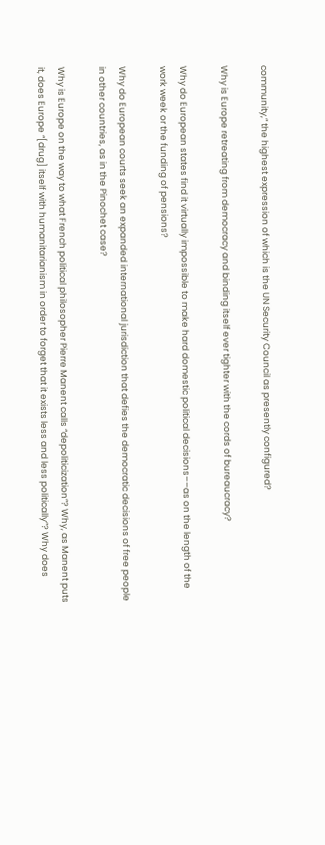community,” the highest expression of which is the UN Security Council as presently configured?

Why is Europe retreating from democracy and binding itself ever tighter with the cords of bureaucracy?

Why do European states find it virtually impossible to make hard domestic political decisions––as on the length of the work week or the funding of pensions?

Why do European courts seek an expanded international jurisdiction that defies the democratic decisions of free people in other countries, as in the Pinochet case?

Why is Europe on the way to what French political philosopher Pierre Manent calls “depoliticization”? Why, as Manent puts it, does Europe “[drug] itself with humanitarianism in order to forget that it exists less and less politically”? Why does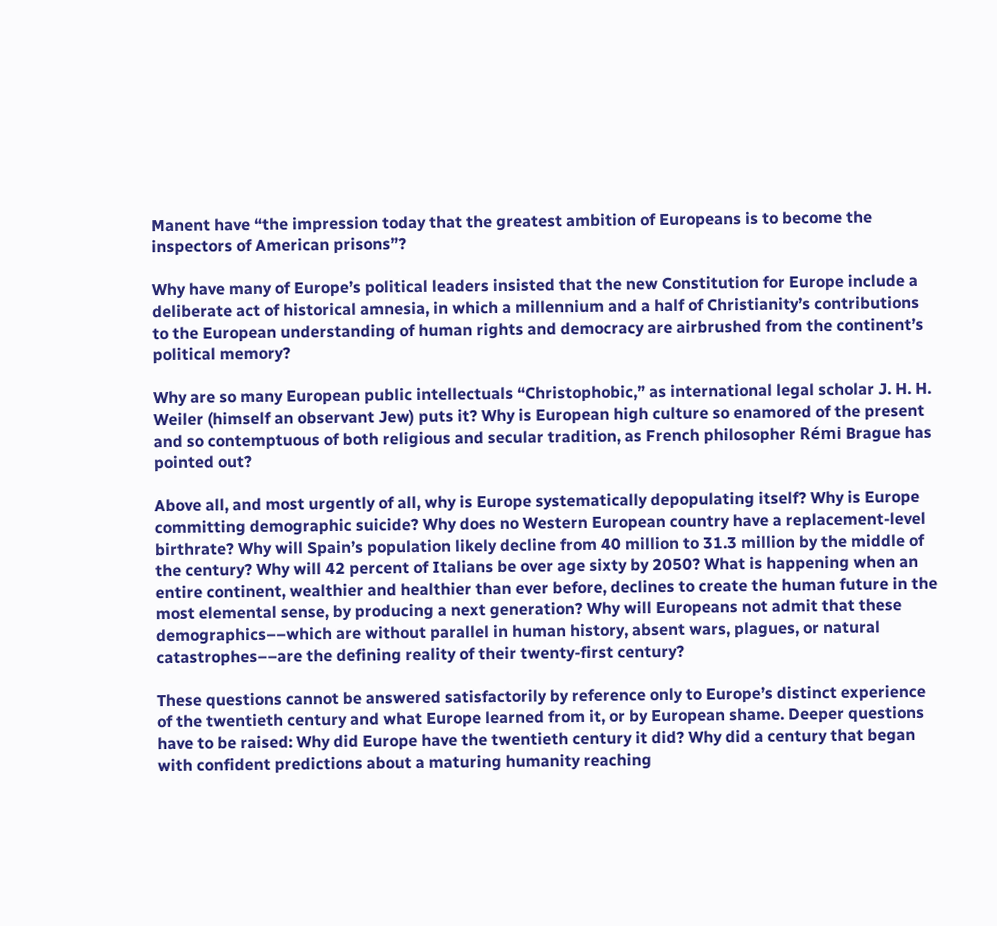Manent have “the impression today that the greatest ambition of Europeans is to become the inspectors of American prisons”?

Why have many of Europe’s political leaders insisted that the new Constitution for Europe include a deliberate act of historical amnesia, in which a millennium and a half of Christianity’s contributions to the European understanding of human rights and democracy are airbrushed from the continent’s political memory?

Why are so many European public intellectuals “Christophobic,” as international legal scholar J. H. H. Weiler (himself an observant Jew) puts it? Why is European high culture so enamored of the present and so contemptuous of both religious and secular tradition, as French philosopher Rémi Brague has pointed out?

Above all, and most urgently of all, why is Europe systematically depopulating itself? Why is Europe committing demographic suicide? Why does no Western European country have a replacement-level birthrate? Why will Spain’s population likely decline from 40 million to 31.3 million by the middle of the century? Why will 42 percent of Italians be over age sixty by 2050? What is happening when an entire continent, wealthier and healthier than ever before, declines to create the human future in the most elemental sense, by producing a next generation? Why will Europeans not admit that these demographics––which are without parallel in human history, absent wars, plagues, or natural catastrophes––are the defining reality of their twenty-first century?

These questions cannot be answered satisfactorily by reference only to Europe’s distinct experience of the twentieth century and what Europe learned from it, or by European shame. Deeper questions have to be raised: Why did Europe have the twentieth century it did? Why did a century that began with confident predictions about a maturing humanity reaching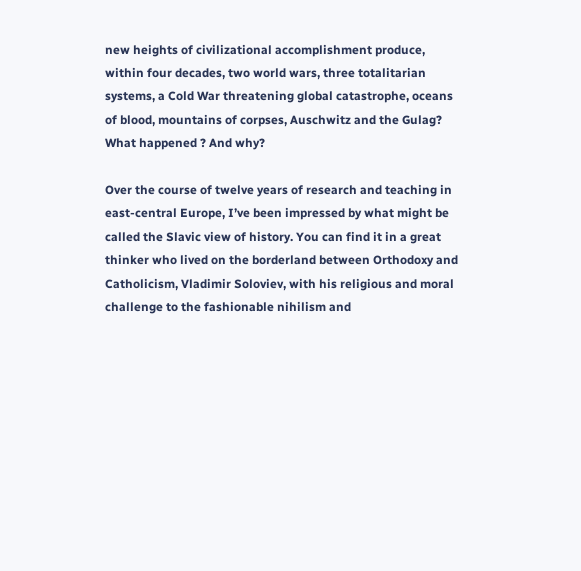new heights of civilizational accomplishment produce, within four decades, two world wars, three totalitarian systems, a Cold War threatening global catastrophe, oceans of blood, mountains of corpses, Auschwitz and the Gulag? What happened ? And why?

Over the course of twelve years of research and teaching in east-central Europe, I’ve been impressed by what might be called the Slavic view of history. You can find it in a great thinker who lived on the borderland between Orthodoxy and Catholicism, Vladimir Soloviev, with his religious and moral challenge to the fashionable nihilism and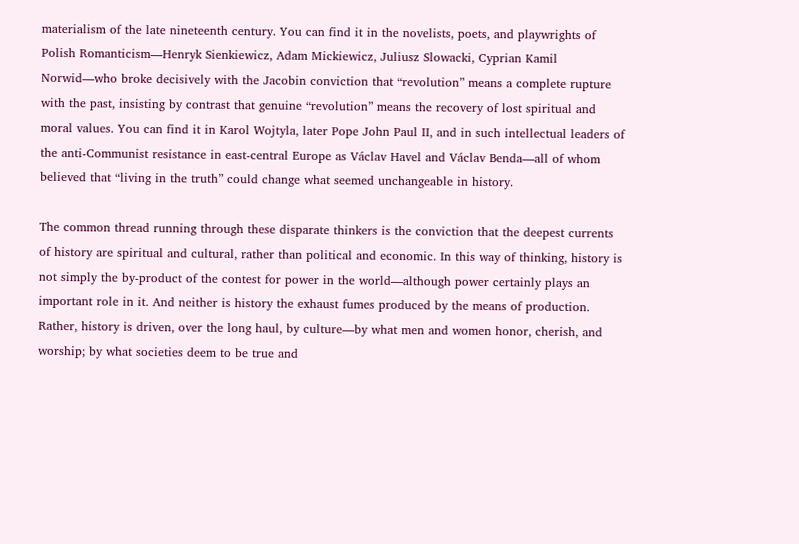materialism of the late nineteenth century. You can find it in the novelists, poets, and playwrights of Polish Romanticism––Henryk Sienkiewicz, Adam Mickiewicz, Juliusz Slowacki, Cyprian Kamil Norwid––who broke decisively with the Jacobin conviction that “revolution” means a complete rupture with the past, insisting by contrast that genuine “revolution” means the recovery of lost spiritual and moral values. You can find it in Karol Wojtyla, later Pope John Paul II, and in such intellectual leaders of the anti-Communist resistance in east-central Europe as Václav Havel and Václav Benda––all of whom believed that “living in the truth” could change what seemed unchangeable in history.

The common thread running through these disparate thinkers is the conviction that the deepest currents of history are spiritual and cultural, rather than political and economic. In this way of thinking, history is not simply the by-product of the contest for power in the world––although power certainly plays an important role in it. And neither is history the exhaust fumes produced by the means of production. Rather, history is driven, over the long haul, by culture––by what men and women honor, cherish, and worship; by what societies deem to be true and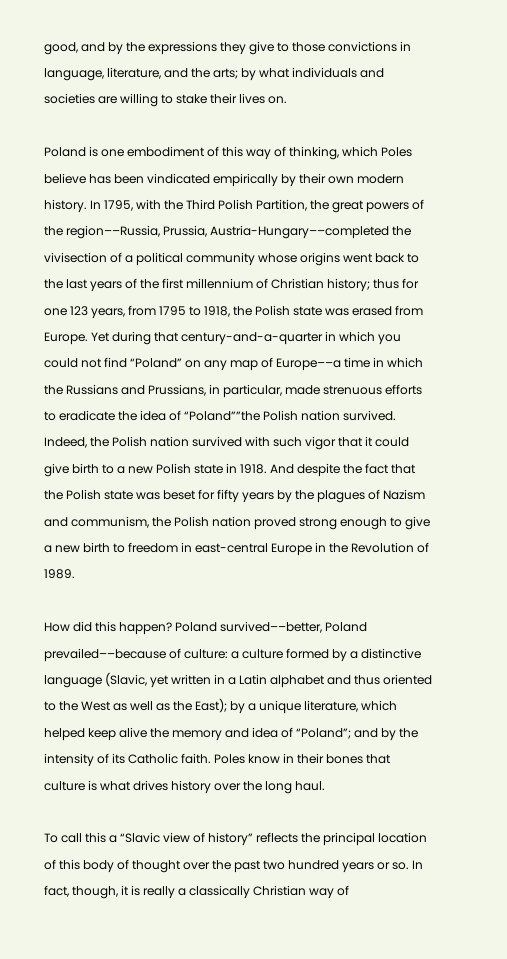good, and by the expressions they give to those convictions in language, literature, and the arts; by what individuals and societies are willing to stake their lives on.

Poland is one embodiment of this way of thinking, which Poles believe has been vindicated empirically by their own modern history. In 1795, with the Third Polish Partition, the great powers of the region––Russia, Prussia, Austria-Hungary––completed the vivisection of a political community whose origins went back to the last years of the first millennium of Christian history; thus for one 123 years, from 1795 to 1918, the Polish state was erased from Europe. Yet during that century-and-a-quarter in which you could not find “Poland” on any map of Europe––a time in which the Russians and Prussians, in particular, made strenuous efforts to eradicate the idea of “Poland””the Polish nation survived. Indeed, the Polish nation survived with such vigor that it could give birth to a new Polish state in 1918. And despite the fact that the Polish state was beset for fifty years by the plagues of Nazism and communism, the Polish nation proved strong enough to give a new birth to freedom in east-central Europe in the Revolution of 1989.

How did this happen? Poland survived––better, Poland prevailed––because of culture: a culture formed by a distinctive language (Slavic, yet written in a Latin alphabet and thus oriented to the West as well as the East); by a unique literature, which helped keep alive the memory and idea of “Poland”; and by the intensity of its Catholic faith. Poles know in their bones that culture is what drives history over the long haul.

To call this a “Slavic view of history” reflects the principal location of this body of thought over the past two hundred years or so. In fact, though, it is really a classically Christian way of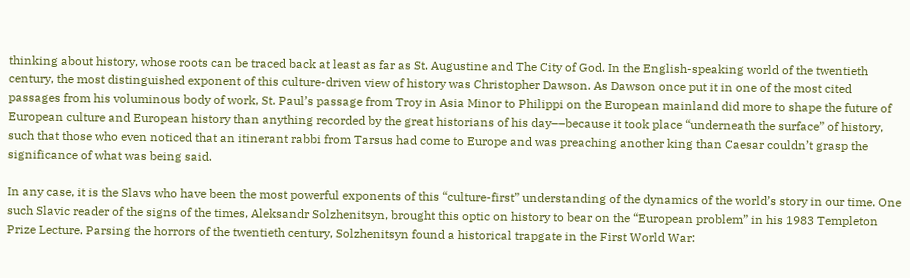thinking about history, whose roots can be traced back at least as far as St. Augustine and The City of God. In the English-speaking world of the twentieth century, the most distinguished exponent of this culture-driven view of history was Christopher Dawson. As Dawson once put it in one of the most cited passages from his voluminous body of work, St. Paul’s passage from Troy in Asia Minor to Philippi on the European mainland did more to shape the future of European culture and European history than anything recorded by the great historians of his day––because it took place “underneath the surface” of history, such that those who even noticed that an itinerant rabbi from Tarsus had come to Europe and was preaching another king than Caesar couldn’t grasp the significance of what was being said.

In any case, it is the Slavs who have been the most powerful exponents of this “culture-first” understanding of the dynamics of the world’s story in our time. One such Slavic reader of the signs of the times, Aleksandr Solzhenitsyn, brought this optic on history to bear on the “European problem” in his 1983 Templeton Prize Lecture. Parsing the horrors of the twentieth century, Solzhenitsyn found a historical trapgate in the First World War: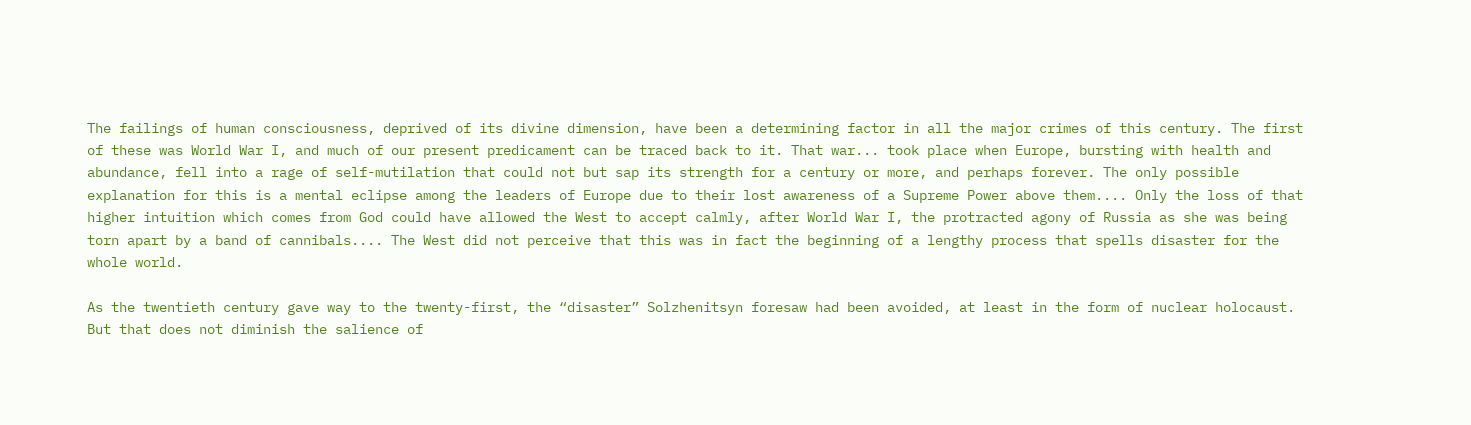The failings of human consciousness, deprived of its divine dimension, have been a determining factor in all the major crimes of this century. The first of these was World War I, and much of our present predicament can be traced back to it. That war... took place when Europe, bursting with health and abundance, fell into a rage of self-mutilation that could not but sap its strength for a century or more, and perhaps forever. The only possible explanation for this is a mental eclipse among the leaders of Europe due to their lost awareness of a Supreme Power above them.... Only the loss of that higher intuition which comes from God could have allowed the West to accept calmly, after World War I, the protracted agony of Russia as she was being torn apart by a band of cannibals.... The West did not perceive that this was in fact the beginning of a lengthy process that spells disaster for the whole world.

As the twentieth century gave way to the twenty-first, the “disaster” Solzhenitsyn foresaw had been avoided, at least in the form of nuclear holocaust. But that does not diminish the salience of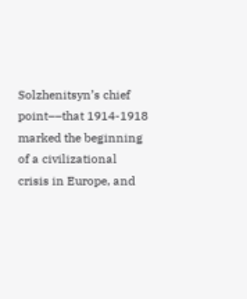Solzhenitsyn’s chief point––that 1914-1918 marked the beginning of a civilizational crisis in Europe, and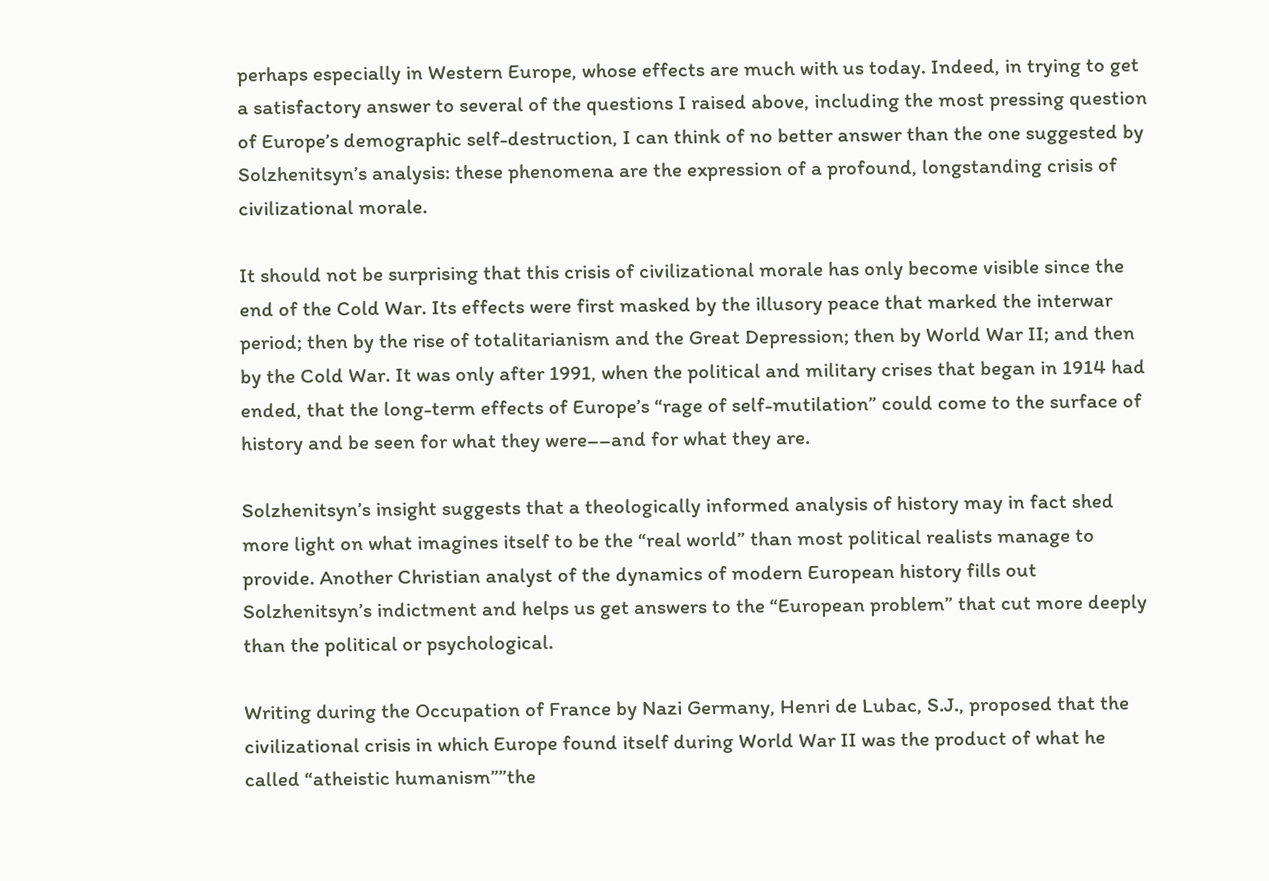perhaps especially in Western Europe, whose effects are much with us today. Indeed, in trying to get a satisfactory answer to several of the questions I raised above, including the most pressing question of Europe’s demographic self-destruction, I can think of no better answer than the one suggested by Solzhenitsyn’s analysis: these phenomena are the expression of a profound, longstanding crisis of civilizational morale.

It should not be surprising that this crisis of civilizational morale has only become visible since the end of the Cold War. Its effects were first masked by the illusory peace that marked the interwar period; then by the rise of totalitarianism and the Great Depression; then by World War II; and then by the Cold War. It was only after 1991, when the political and military crises that began in 1914 had ended, that the long-term effects of Europe’s “rage of self-mutilation” could come to the surface of history and be seen for what they were––and for what they are.

Solzhenitsyn’s insight suggests that a theologically informed analysis of history may in fact shed more light on what imagines itself to be the “real world” than most political realists manage to provide. Another Christian analyst of the dynamics of modern European history fills out Solzhenitsyn’s indictment and helps us get answers to the “European problem” that cut more deeply than the political or psychological.

Writing during the Occupation of France by Nazi Germany, Henri de Lubac, S.J., proposed that the civilizational crisis in which Europe found itself during World War II was the product of what he called “atheistic humanism””the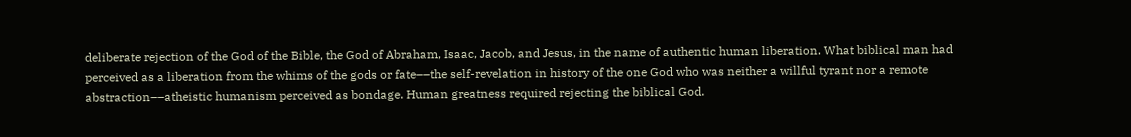deliberate rejection of the God of the Bible, the God of Abraham, Isaac, Jacob, and Jesus, in the name of authentic human liberation. What biblical man had perceived as a liberation from the whims of the gods or fate––the self-revelation in history of the one God who was neither a willful tyrant nor a remote abstraction––atheistic humanism perceived as bondage. Human greatness required rejecting the biblical God.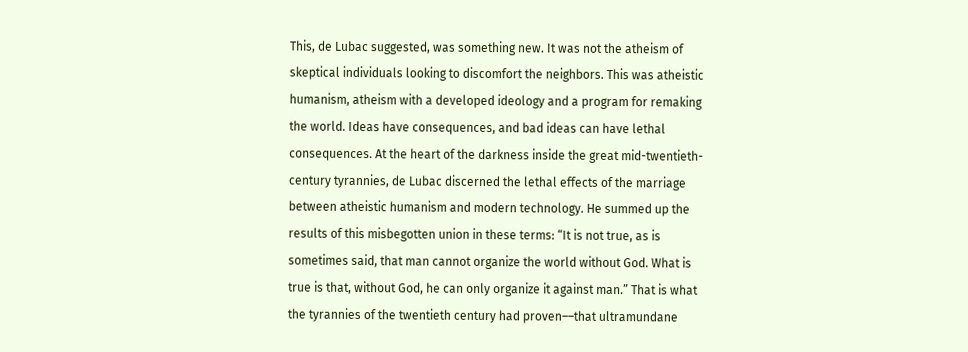This, de Lubac suggested, was something new. It was not the atheism of skeptical individuals looking to discomfort the neighbors. This was atheistic humanism, atheism with a developed ideology and a program for remaking the world. Ideas have consequences, and bad ideas can have lethal consequences. At the heart of the darkness inside the great mid-twentieth-century tyrannies, de Lubac discerned the lethal effects of the marriage between atheistic humanism and modern technology. He summed up the results of this misbegotten union in these terms: “It is not true, as is sometimes said, that man cannot organize the world without God. What is true is that, without God, he can only organize it against man.” That is what the tyrannies of the twentieth century had proven––that ultramundane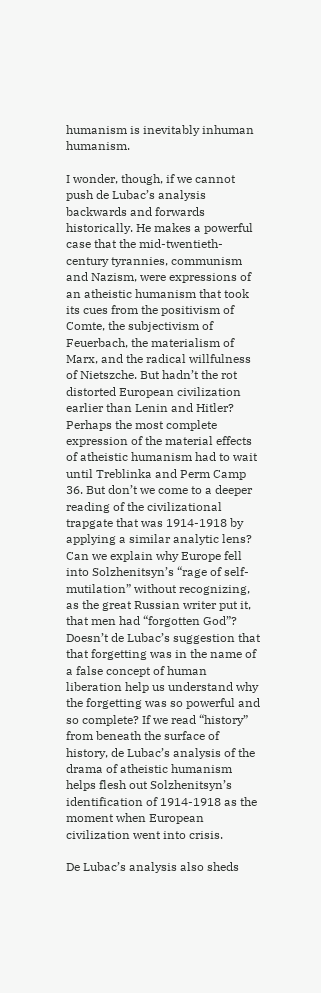humanism is inevitably inhuman humanism.

I wonder, though, if we cannot push de Lubac’s analysis backwards and forwards historically. He makes a powerful case that the mid-twentieth-century tyrannies, communism and Nazism, were expressions of an atheistic humanism that took its cues from the positivism of Comte, the subjectivism of Feuerbach, the materialism of Marx, and the radical willfulness of Nietszche. But hadn’t the rot distorted European civilization earlier than Lenin and Hitler? Perhaps the most complete expression of the material effects of atheistic humanism had to wait until Treblinka and Perm Camp 36. But don’t we come to a deeper reading of the civilizational trapgate that was 1914-1918 by applying a similar analytic lens? Can we explain why Europe fell into Solzhenitsyn’s “rage of self-mutilation” without recognizing, as the great Russian writer put it, that men had “forgotten God”? Doesn’t de Lubac’s suggestion that that forgetting was in the name of a false concept of human liberation help us understand why the forgetting was so powerful and so complete? If we read “history” from beneath the surface of history, de Lubac’s analysis of the drama of atheistic humanism helps flesh out Solzhenitsyn’s identification of 1914-1918 as the moment when European civilization went into crisis.

De Lubac’s analysis also sheds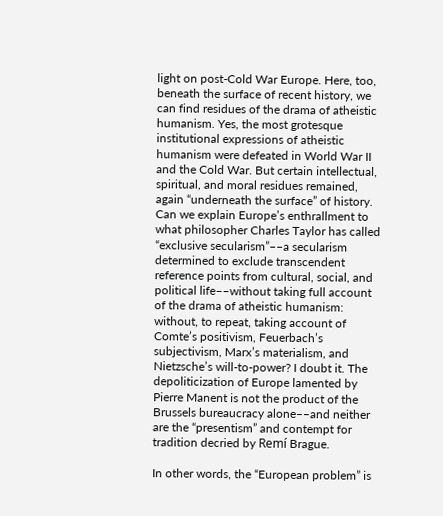light on post-Cold War Europe. Here, too, beneath the surface of recent history, we can find residues of the drama of atheistic humanism. Yes, the most grotesque institutional expressions of atheistic humanism were defeated in World War II and the Cold War. But certain intellectual, spiritual, and moral residues remained, again “underneath the surface” of history. Can we explain Europe’s enthrallment to what philosopher Charles Taylor has called “exclusive secularism”––a secularism determined to exclude transcendent reference points from cultural, social, and political life––without taking full account of the drama of atheistic humanism: without, to repeat, taking account of Comte’s positivism, Feuerbach’s subjectivism, Marx’s materialism, and Nietzsche’s will-to-power? I doubt it. The depoliticization of Europe lamented by Pierre Manent is not the product of the Brussels bureaucracy alone––and neither are the “presentism” and contempt for tradition decried by Remí Brague.

In other words, the “European problem” is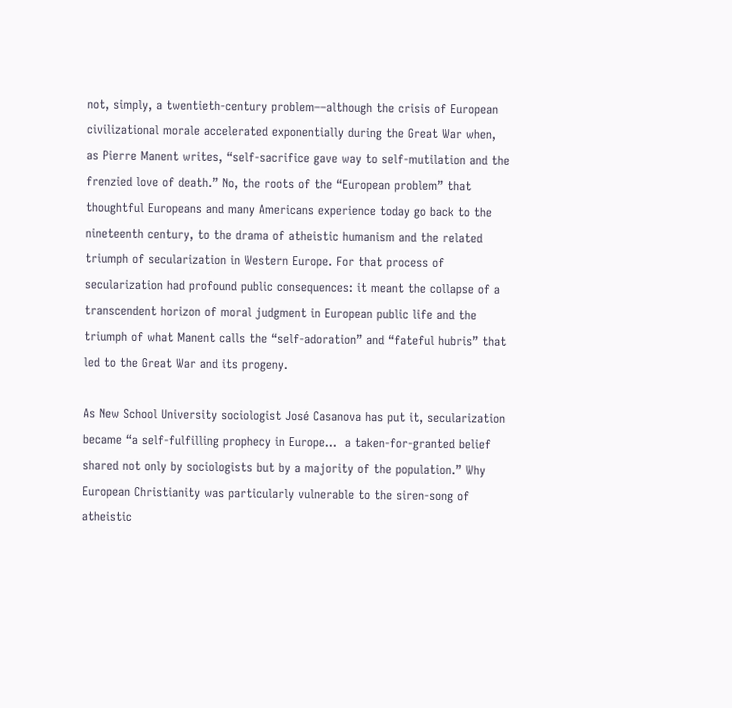not, simply, a twentieth-century problem––although the crisis of European civilizational morale accelerated exponentially during the Great War when, as Pierre Manent writes, “self-sacrifice gave way to self-mutilation and the frenzied love of death.” No, the roots of the “European problem” that thoughtful Europeans and many Americans experience today go back to the nineteenth century, to the drama of atheistic humanism and the related triumph of secularization in Western Europe. For that process of secularization had profound public consequences: it meant the collapse of a transcendent horizon of moral judgment in European public life and the triumph of what Manent calls the “self-adoration” and “fateful hubris” that led to the Great War and its progeny.

As New School University sociologist José Casanova has put it, secularization became “a self-fulfilling prophecy in Europe...  a taken-for-granted belief shared not only by sociologists but by a majority of the population.” Why European Christianity was particularly vulnerable to the siren-song of atheistic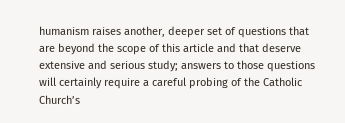humanism raises another, deeper set of questions that are beyond the scope of this article and that deserve extensive and serious study; answers to those questions will certainly require a careful probing of the Catholic Church’s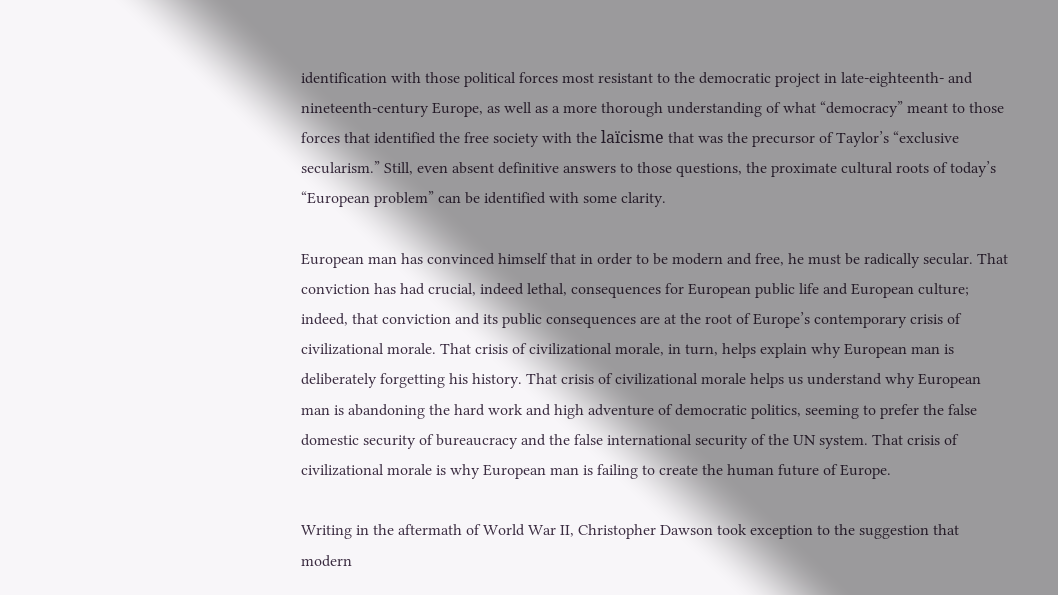identification with those political forces most resistant to the democratic project in late-eighteenth- and nineteenth-century Europe, as well as a more thorough understanding of what “democracy” meant to those forces that identified the free society with the laïcisme that was the precursor of Taylor’s “exclusive secularism.” Still, even absent definitive answers to those questions, the proximate cultural roots of today’s “European problem” can be identified with some clarity.

European man has convinced himself that in order to be modern and free, he must be radically secular. That conviction has had crucial, indeed lethal, consequences for European public life and European culture; indeed, that conviction and its public consequences are at the root of Europe’s contemporary crisis of civilizational morale. That crisis of civilizational morale, in turn, helps explain why European man is deliberately forgetting his history. That crisis of civilizational morale helps us understand why European man is abandoning the hard work and high adventure of democratic politics, seeming to prefer the false domestic security of bureaucracy and the false international security of the UN system. That crisis of civilizational morale is why European man is failing to create the human future of Europe.

Writing in the aftermath of World War II, Christopher Dawson took exception to the suggestion that modern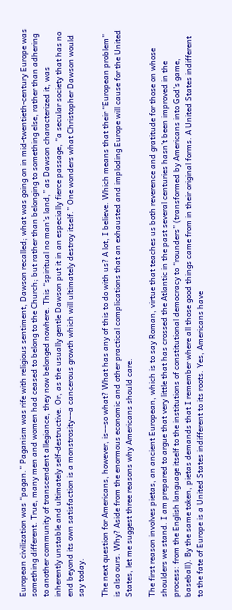European civilization was “pagan.” Paganism was rife with religious sentiment, Dawson recalled; what was going on in mid-twentieth-century Europe was something different. True, many men and women had ceased to belong to the Church; but rather than belonging to something else, rather than adhering to another community of transcendent allegiance, they now belonged nowhere. This “spiritual no man’s land,” as Dawson characterized it, was inherently unstable and ultimately self-destructive. Or, as the usually gentle Dawson put it in an especially fierce passage, “a secular society that has no end beyond its own satisfaction is a monstrosity––a cancerous growth which will ultimately destroy itself.” One wonders what Christopher Dawson would say today.

The next question for Americans, however, is––so what? What has any of this to do with us? A lot, I believe. Which means that their “European problem” is also ours. Why? Aside from the enormous economic and other practical complications that an exhausted and imploding Europe will cause for the United States, let me suggest three reasons why Americans should care.

The first reason involves pietas, an ancient European, which is to say Roman, virtue that teaches us both reverence and gratitude for those on whose shoulders we stand. I am prepared to argue that very little that has crossed the Atlantic in the past several centuries hasn’t been improved in the process: from the English language itself to the institutions of constitutional democracy to “rounders” (transformed by Americans into God’s game, baseball). By the same token, pietas demands that I remember where all those good things came from in their original forms. A United States indifferent to the fate of Europe is a United States indifferent to its roots. Yes, Americans have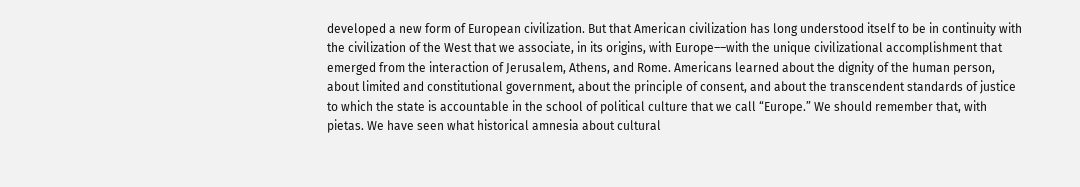developed a new form of European civilization. But that American civilization has long understood itself to be in continuity with the civilization of the West that we associate, in its origins, with Europe––with the unique civilizational accomplishment that emerged from the interaction of Jerusalem, Athens, and Rome. Americans learned about the dignity of the human person, about limited and constitutional government, about the principle of consent, and about the transcendent standards of justice to which the state is accountable in the school of political culture that we call “Europe.” We should remember that, with pietas. We have seen what historical amnesia about cultural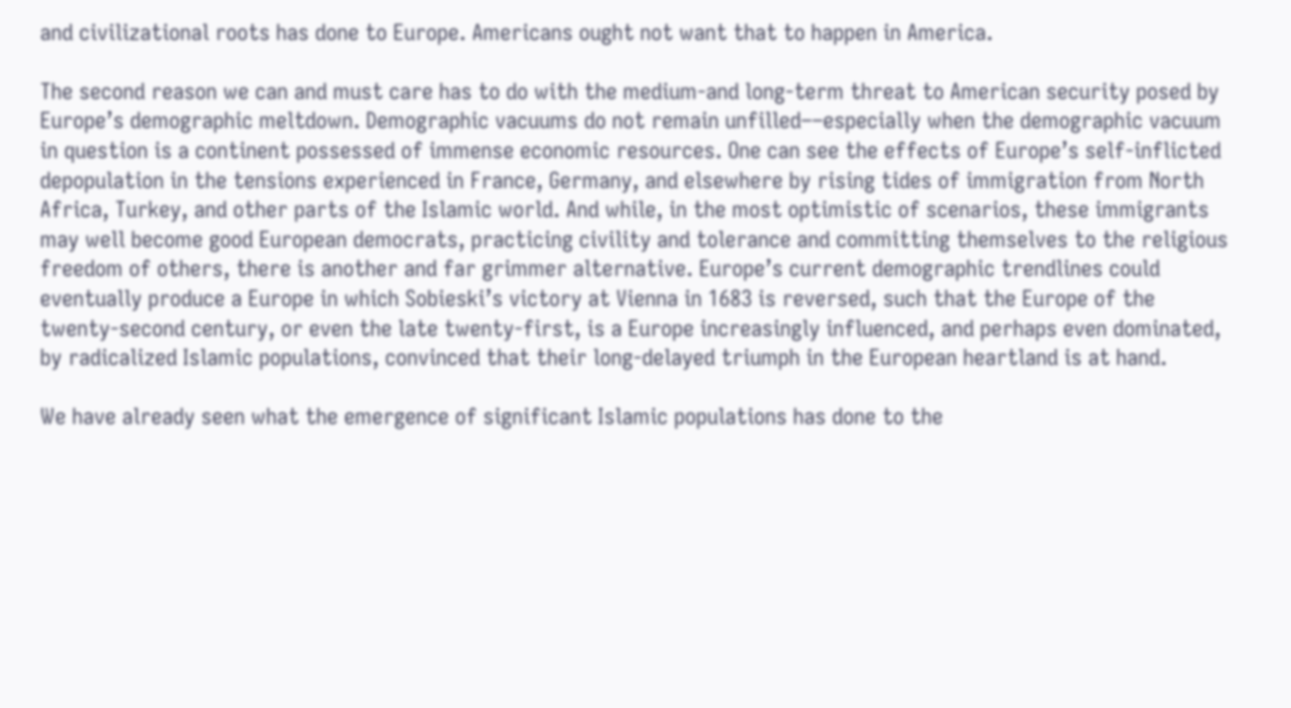and civilizational roots has done to Europe. Americans ought not want that to happen in America.

The second reason we can and must care has to do with the medium-and long-term threat to American security posed by Europe’s demographic meltdown. Demographic vacuums do not remain unfilled––especially when the demographic vacuum in question is a continent possessed of immense economic resources. One can see the effects of Europe’s self-inflicted depopulation in the tensions experienced in France, Germany, and elsewhere by rising tides of immigration from North Africa, Turkey, and other parts of the Islamic world. And while, in the most optimistic of scenarios, these immigrants may well become good European democrats, practicing civility and tolerance and committing themselves to the religious freedom of others, there is another and far grimmer alternative. Europe’s current demographic trendlines could eventually produce a Europe in which Sobieski’s victory at Vienna in 1683 is reversed, such that the Europe of the twenty-second century, or even the late twenty-first, is a Europe increasingly influenced, and perhaps even dominated, by radicalized Islamic populations, convinced that their long-delayed triumph in the European heartland is at hand.

We have already seen what the emergence of significant Islamic populations has done to the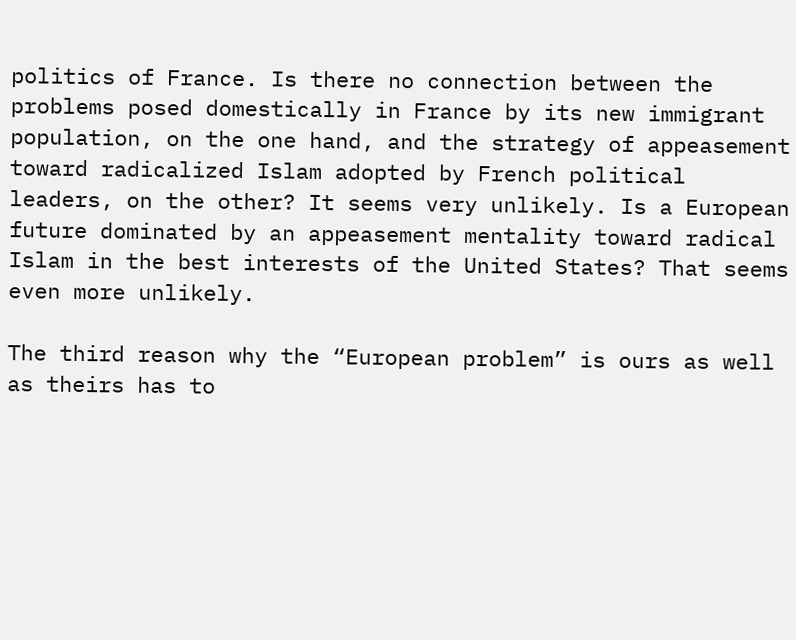politics of France. Is there no connection between the problems posed domestically in France by its new immigrant population, on the one hand, and the strategy of appeasement toward radicalized Islam adopted by French political leaders, on the other? It seems very unlikely. Is a European future dominated by an appeasement mentality toward radical Islam in the best interests of the United States? That seems even more unlikely.

The third reason why the “European problem” is ours as well as theirs has to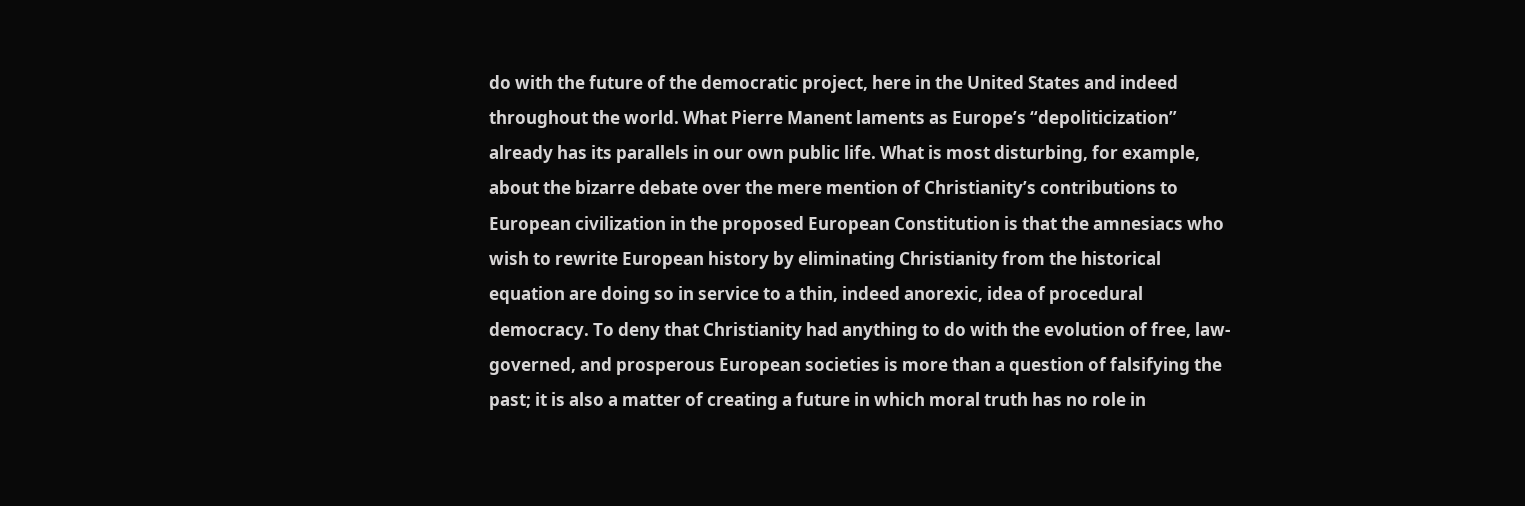do with the future of the democratic project, here in the United States and indeed throughout the world. What Pierre Manent laments as Europe’s “depoliticization” already has its parallels in our own public life. What is most disturbing, for example, about the bizarre debate over the mere mention of Christianity’s contributions to European civilization in the proposed European Constitution is that the amnesiacs who wish to rewrite European history by eliminating Christianity from the historical equation are doing so in service to a thin, indeed anorexic, idea of procedural democracy. To deny that Christianity had anything to do with the evolution of free, law-governed, and prosperous European societies is more than a question of falsifying the past; it is also a matter of creating a future in which moral truth has no role in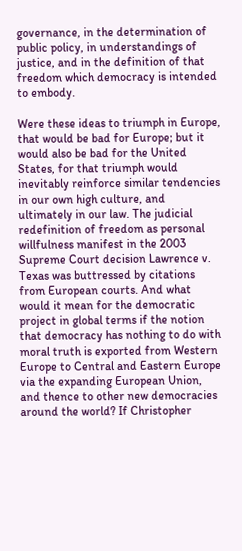governance, in the determination of public policy, in understandings of justice, and in the definition of that freedom which democracy is intended to embody.

Were these ideas to triumph in Europe, that would be bad for Europe; but it would also be bad for the United States, for that triumph would inevitably reinforce similar tendencies in our own high culture, and ultimately in our law. The judicial redefinition of freedom as personal willfulness manifest in the 2003 Supreme Court decision Lawrence v. Texas was buttressed by citations from European courts. And what would it mean for the democratic project in global terms if the notion that democracy has nothing to do with moral truth is exported from Western Europe to Central and Eastern Europe via the expanding European Union, and thence to other new democracies around the world? If Christopher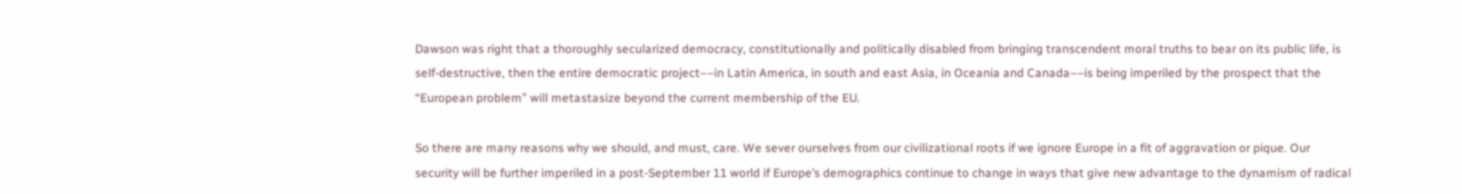Dawson was right that a thoroughly secularized democracy, constitutionally and politically disabled from bringing transcendent moral truths to bear on its public life, is self-destructive, then the entire democratic project––in Latin America, in south and east Asia, in Oceania and Canada––is being imperiled by the prospect that the “European problem” will metastasize beyond the current membership of the EU.

So there are many reasons why we should, and must, care. We sever ourselves from our civilizational roots if we ignore Europe in a fit of aggravation or pique. Our security will be further imperiled in a post-September 11 world if Europe’s demographics continue to change in ways that give new advantage to the dynamism of radical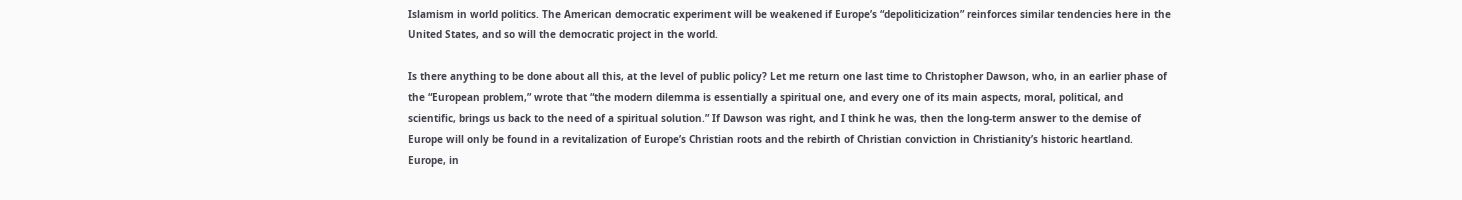Islamism in world politics. The American democratic experiment will be weakened if Europe’s “depoliticization” reinforces similar tendencies here in the United States, and so will the democratic project in the world.

Is there anything to be done about all this, at the level of public policy? Let me return one last time to Christopher Dawson, who, in an earlier phase of the “European problem,” wrote that “the modern dilemma is essentially a spiritual one, and every one of its main aspects, moral, political, and scientific, brings us back to the need of a spiritual solution.” If Dawson was right, and I think he was, then the long-term answer to the demise of Europe will only be found in a revitalization of Europe’s Christian roots and the rebirth of Christian conviction in Christianity’s historic heartland. Europe, in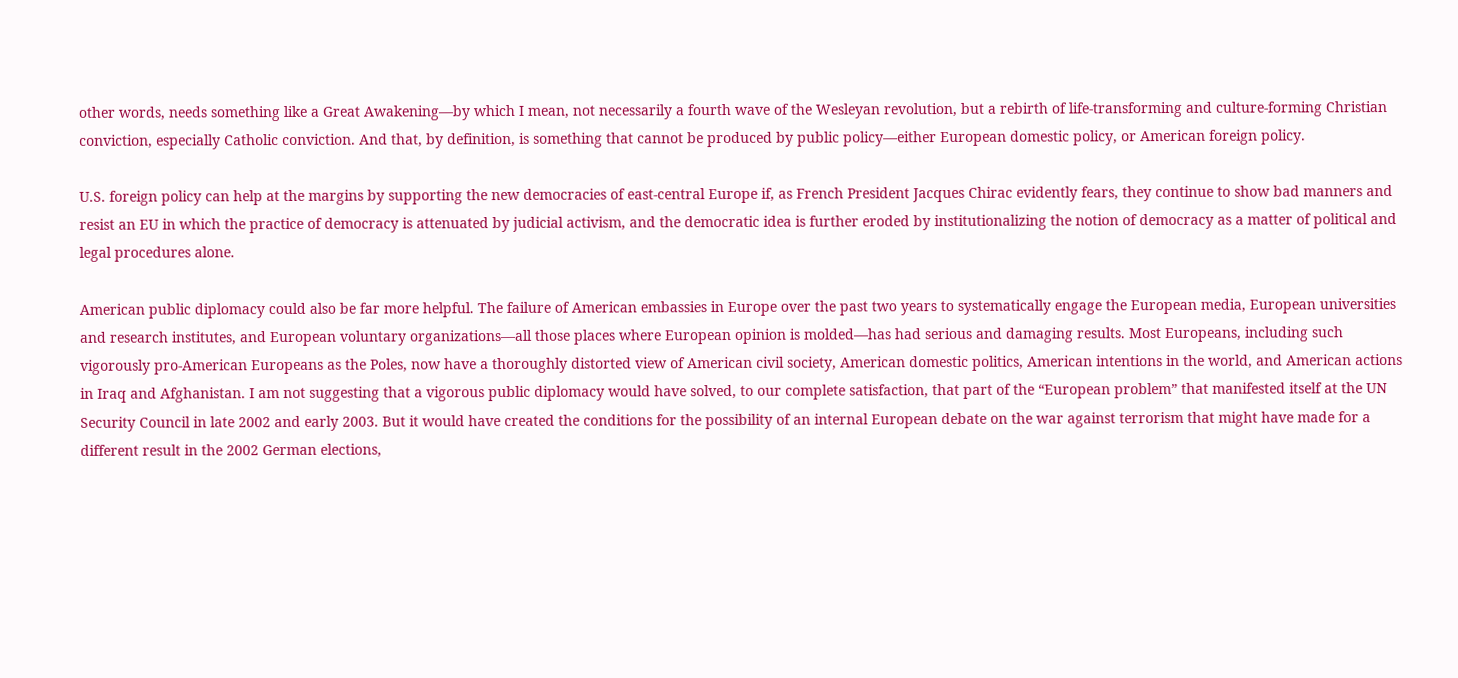other words, needs something like a Great Awakening––by which I mean, not necessarily a fourth wave of the Wesleyan revolution, but a rebirth of life-transforming and culture-forming Christian conviction, especially Catholic conviction. And that, by definition, is something that cannot be produced by public policy––either European domestic policy, or American foreign policy.

U.S. foreign policy can help at the margins by supporting the new democracies of east-central Europe if, as French President Jacques Chirac evidently fears, they continue to show bad manners and resist an EU in which the practice of democracy is attenuated by judicial activism, and the democratic idea is further eroded by institutionalizing the notion of democracy as a matter of political and legal procedures alone.

American public diplomacy could also be far more helpful. The failure of American embassies in Europe over the past two years to systematically engage the European media, European universities and research institutes, and European voluntary organizations––all those places where European opinion is molded––has had serious and damaging results. Most Europeans, including such vigorously pro-American Europeans as the Poles, now have a thoroughly distorted view of American civil society, American domestic politics, American intentions in the world, and American actions in Iraq and Afghanistan. I am not suggesting that a vigorous public diplomacy would have solved, to our complete satisfaction, that part of the “European problem” that manifested itself at the UN Security Council in late 2002 and early 2003. But it would have created the conditions for the possibility of an internal European debate on the war against terrorism that might have made for a different result in the 2002 German elections,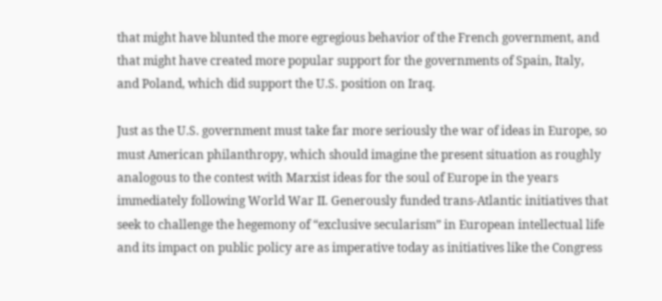that might have blunted the more egregious behavior of the French government, and that might have created more popular support for the governments of Spain, Italy, and Poland, which did support the U.S. position on Iraq.

Just as the U.S. government must take far more seriously the war of ideas in Europe, so must American philanthropy, which should imagine the present situation as roughly analogous to the contest with Marxist ideas for the soul of Europe in the years immediately following World War II. Generously funded trans-Atlantic initiatives that seek to challenge the hegemony of “exclusive secularism” in European intellectual life and its impact on public policy are as imperative today as initiatives like the Congress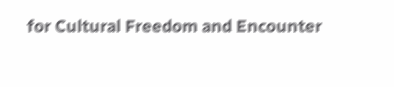for Cultural Freedom and Encounter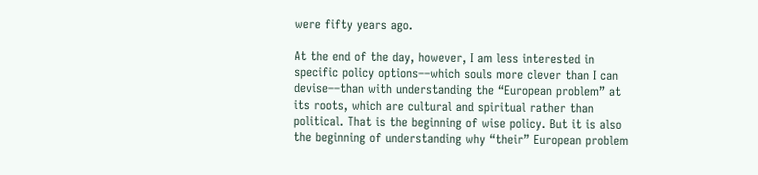were fifty years ago.

At the end of the day, however, I am less interested in specific policy options––which souls more clever than I can devise––than with understanding the “European problem” at its roots, which are cultural and spiritual rather than political. That is the beginning of wise policy. But it is also the beginning of understanding why “their” European problem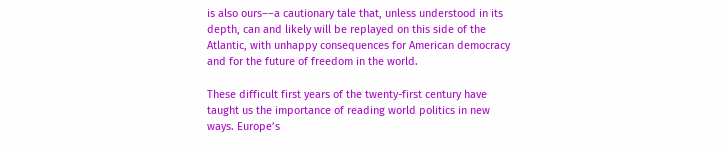is also ours––a cautionary tale that, unless understood in its depth, can and likely will be replayed on this side of the Atlantic, with unhappy consequences for American democracy and for the future of freedom in the world.

These difficult first years of the twenty-first century have taught us the importance of reading world politics in new ways. Europe’s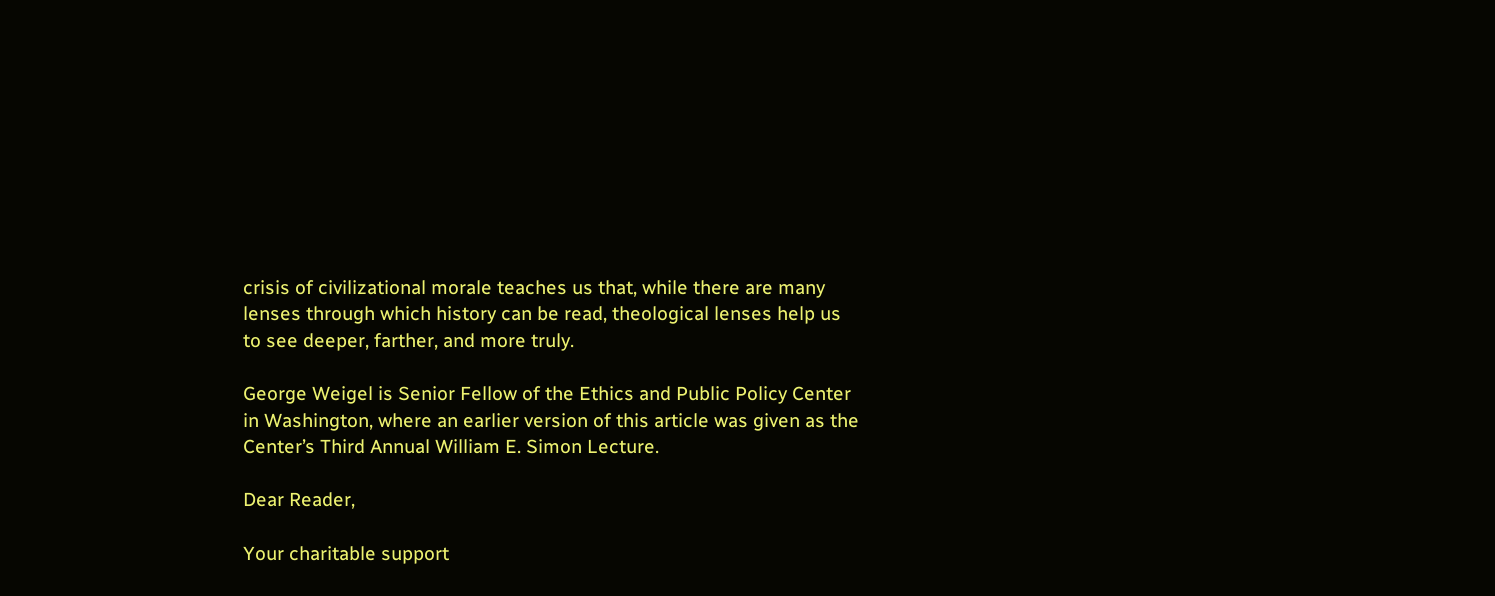crisis of civilizational morale teaches us that, while there are many lenses through which history can be read, theological lenses help us to see deeper, farther, and more truly.

George Weigel is Senior Fellow of the Ethics and Public Policy Center in Washington, where an earlier version of this article was given as the Center’s Third Annual William E. Simon Lecture.

Dear Reader,

Your charitable support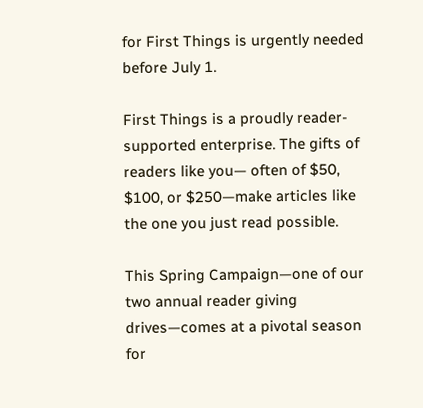for First Things is urgently needed before July 1.

First Things is a proudly reader-supported enterprise. The gifts of readers like you— often of $50, $100, or $250—make articles like the one you just read possible.

This Spring Campaign—one of our two annual reader giving drives—comes at a pivotal season for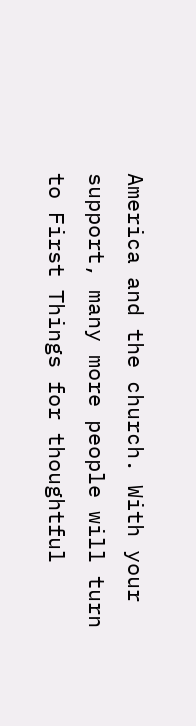America and the church. With your support, many more people will turn to First Things for thoughtful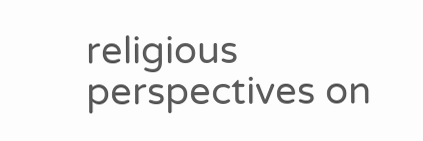religious perspectives on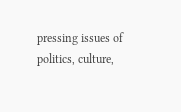pressing issues of politics, culture,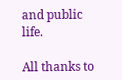and public life.

All thanks to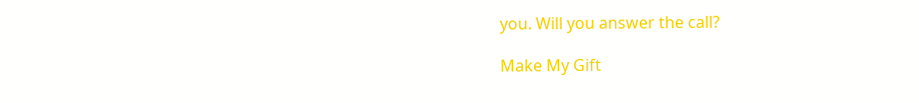you. Will you answer the call?

Make My Gift